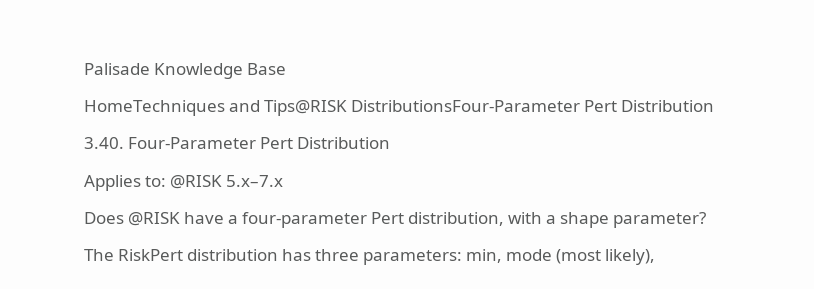Palisade Knowledge Base

HomeTechniques and Tips@RISK DistributionsFour-Parameter Pert Distribution

3.40. Four-Parameter Pert Distribution

Applies to: @RISK 5.x–7.x

Does @RISK have a four-parameter Pert distribution, with a shape parameter?

The RiskPert distribution has three parameters: min, mode (most likely),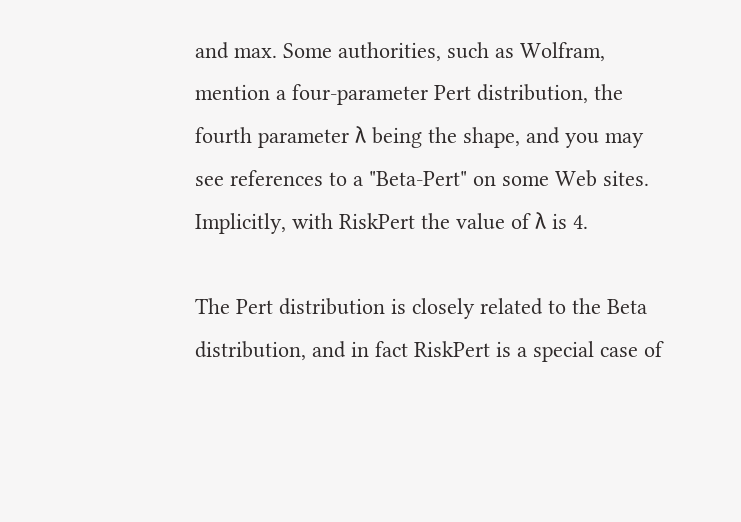and max. Some authorities, such as Wolfram, mention a four-parameter Pert distribution, the fourth parameter λ being the shape, and you may see references to a "Beta-Pert" on some Web sites. Implicitly, with RiskPert the value of λ is 4.

The Pert distribution is closely related to the Beta distribution, and in fact RiskPert is a special case of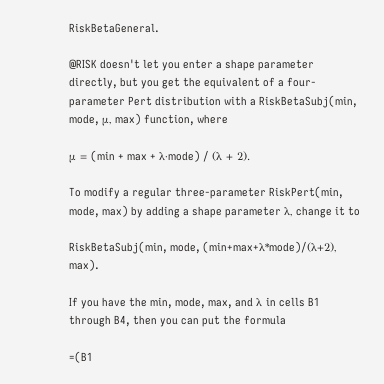RiskBetaGeneral.

@RISK doesn't let you enter a shape parameter directly, but you get the equivalent of a four-parameter Pert distribution with a RiskBetaSubj(min, mode, μ, max) function, where

μ = (min + max + λ·mode) / (λ + 2).

To modify a regular three-parameter RiskPert(min, mode, max) by adding a shape parameter λ, change it to

RiskBetaSubj(min, mode, (min+max+λ*mode)/(λ+2), max).

If you have the min, mode, max, and λ in cells B1 through B4, then you can put the formula

=(B1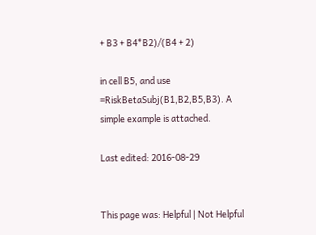+ B3 + B4*B2)/(B4 + 2)

in cell B5, and use =RiskBetaSubj(B1,B2,B5,B3). A simple example is attached.

Last edited: 2016-08-29


This page was: Helpful | Not Helpful